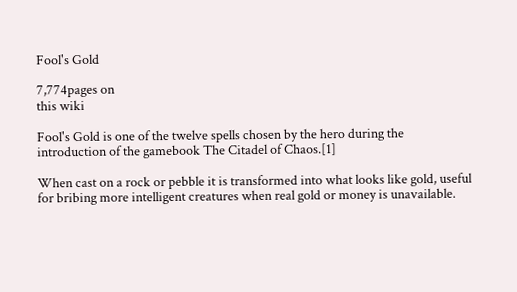Fool's Gold

7,774pages on
this wiki

Fool's Gold is one of the twelve spells chosen by the hero during the introduction of the gamebook The Citadel of Chaos.[1]

When cast on a rock or pebble it is transformed into what looks like gold, useful for bribing more intelligent creatures when real gold or money is unavailable.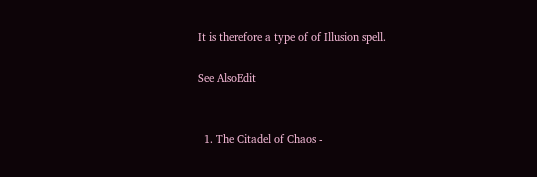It is therefore a type of of Illusion spell.

See AlsoEdit


  1. The Citadel of Chaos -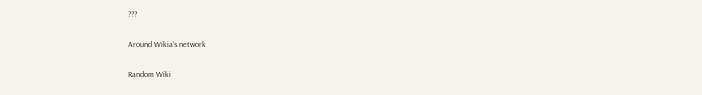???

Around Wikia's network

Random Wiki